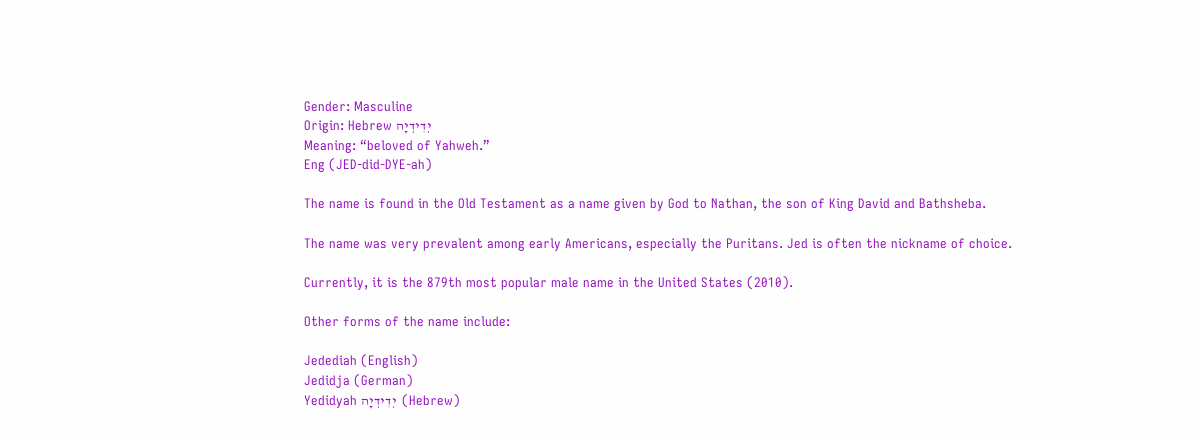Gender: Masculine
Origin: Hebrew יְדִידְיָה
Meaning: “beloved of Yahweh.”
Eng (JED-did-DYE-ah)

The name is found in the Old Testament as a name given by God to Nathan, the son of King David and Bathsheba.

The name was very prevalent among early Americans, especially the Puritans. Jed is often the nickname of choice.

Currently, it is the 879th most popular male name in the United States (2010).

Other forms of the name include:

Jedediah (English)
Jedidja (German)
Yedidyah יְדִידְיָה  (Hebrew)